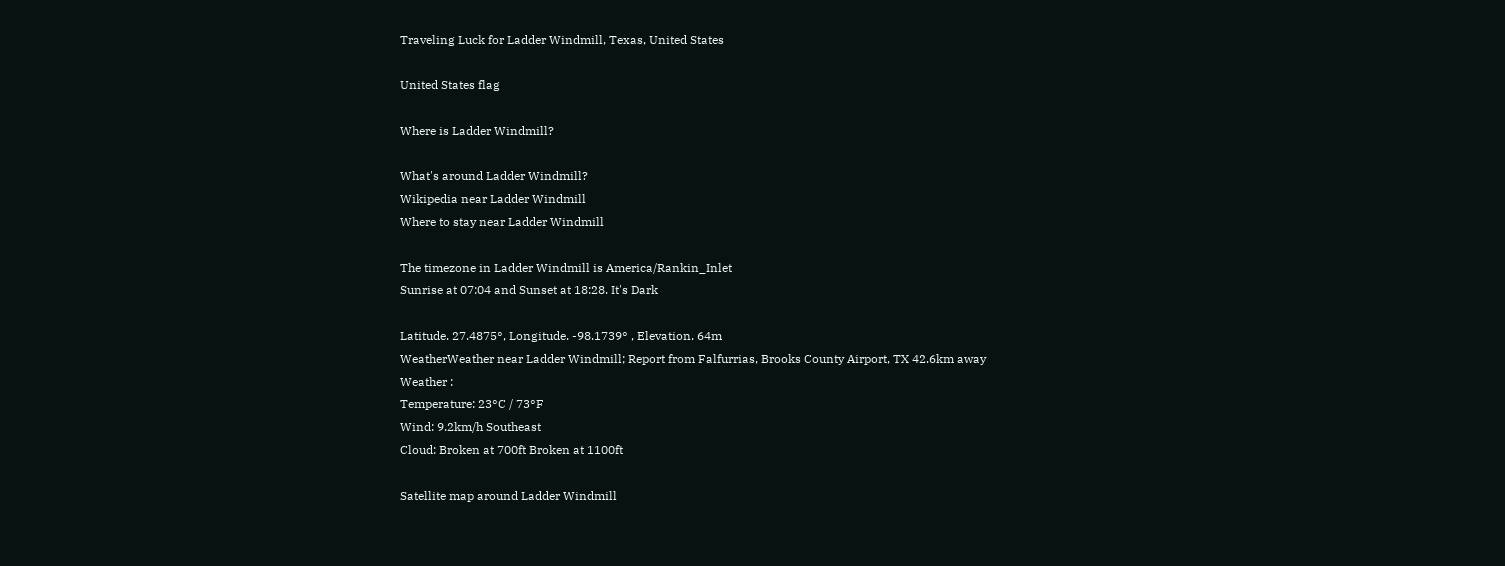Traveling Luck for Ladder Windmill, Texas, United States

United States flag

Where is Ladder Windmill?

What's around Ladder Windmill?
Wikipedia near Ladder Windmill
Where to stay near Ladder Windmill

The timezone in Ladder Windmill is America/Rankin_Inlet
Sunrise at 07:04 and Sunset at 18:28. It's Dark

Latitude. 27.4875°, Longitude. -98.1739° , Elevation. 64m
WeatherWeather near Ladder Windmill; Report from Falfurrias, Brooks County Airport, TX 42.6km away
Weather :
Temperature: 23°C / 73°F
Wind: 9.2km/h Southeast
Cloud: Broken at 700ft Broken at 1100ft

Satellite map around Ladder Windmill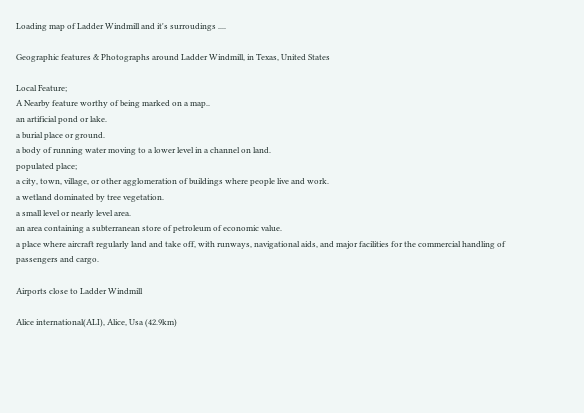Loading map of Ladder Windmill and it's surroudings ....

Geographic features & Photographs around Ladder Windmill, in Texas, United States

Local Feature;
A Nearby feature worthy of being marked on a map..
an artificial pond or lake.
a burial place or ground.
a body of running water moving to a lower level in a channel on land.
populated place;
a city, town, village, or other agglomeration of buildings where people live and work.
a wetland dominated by tree vegetation.
a small level or nearly level area.
an area containing a subterranean store of petroleum of economic value.
a place where aircraft regularly land and take off, with runways, navigational aids, and major facilities for the commercial handling of passengers and cargo.

Airports close to Ladder Windmill

Alice international(ALI), Alice, Usa (42.9km)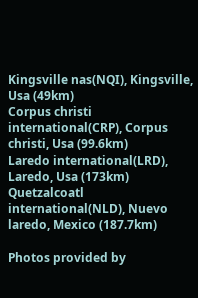Kingsville nas(NQI), Kingsville, Usa (49km)
Corpus christi international(CRP), Corpus christi, Usa (99.6km)
Laredo international(LRD), Laredo, Usa (173km)
Quetzalcoatl international(NLD), Nuevo laredo, Mexico (187.7km)

Photos provided by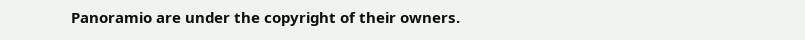Panoramio are under the copyright of their owners.